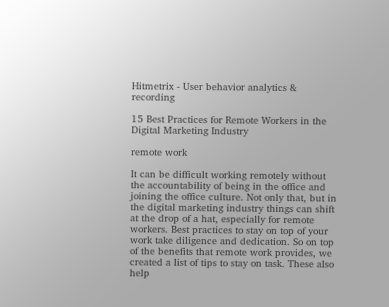Hitmetrix - User behavior analytics & recording

15 Best Practices for Remote Workers in the Digital Marketing Industry

remote work

It can be difficult working remotely without the accountability of being in the office and joining the office culture. Not only that, but in the digital marketing industry things can shift at the drop of a hat, especially for remote workers. Best practices to stay on top of your work take diligence and dedication. So on top of the benefits that remote work provides, we created a list of tips to stay on task. These also help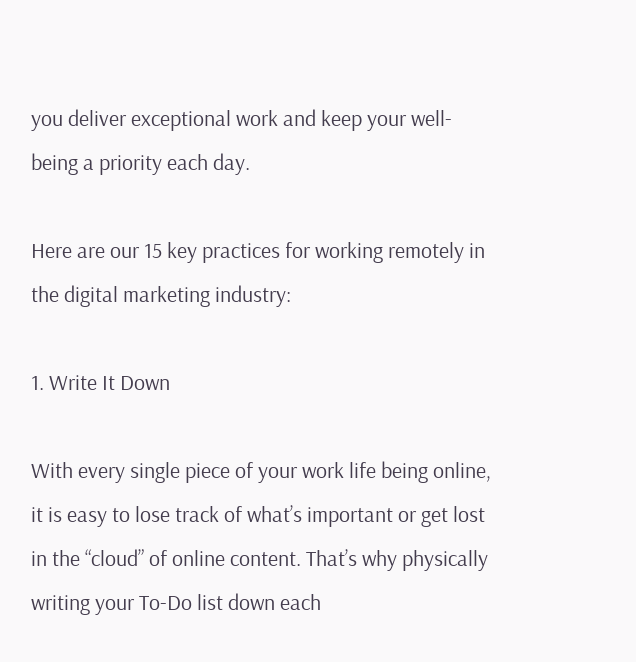you deliver exceptional work and keep your well-being a priority each day.

Here are our 15 key practices for working remotely in the digital marketing industry:

1. Write It Down

With every single piece of your work life being online, it is easy to lose track of what’s important or get lost in the “cloud” of online content. That’s why physically writing your To-Do list down each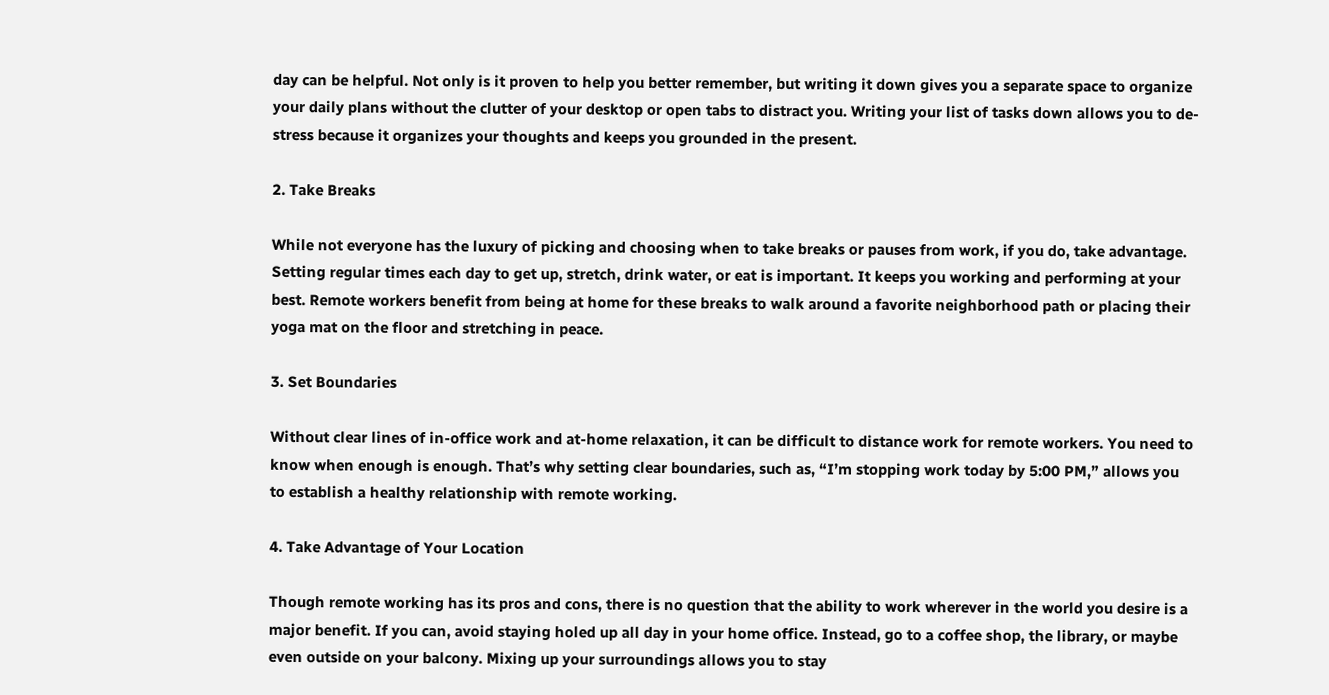day can be helpful. Not only is it proven to help you better remember, but writing it down gives you a separate space to organize your daily plans without the clutter of your desktop or open tabs to distract you. Writing your list of tasks down allows you to de-stress because it organizes your thoughts and keeps you grounded in the present.

2. Take Breaks

While not everyone has the luxury of picking and choosing when to take breaks or pauses from work, if you do, take advantage. Setting regular times each day to get up, stretch, drink water, or eat is important. It keeps you working and performing at your best. Remote workers benefit from being at home for these breaks to walk around a favorite neighborhood path or placing their yoga mat on the floor and stretching in peace.

3. Set Boundaries

Without clear lines of in-office work and at-home relaxation, it can be difficult to distance work for remote workers. You need to know when enough is enough. That’s why setting clear boundaries, such as, “I’m stopping work today by 5:00 PM,” allows you to establish a healthy relationship with remote working.

4. Take Advantage of Your Location

Though remote working has its pros and cons, there is no question that the ability to work wherever in the world you desire is a major benefit. If you can, avoid staying holed up all day in your home office. Instead, go to a coffee shop, the library, or maybe even outside on your balcony. Mixing up your surroundings allows you to stay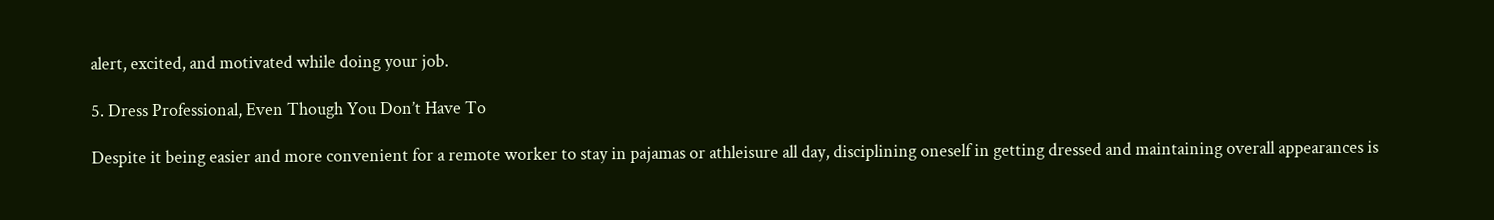alert, excited, and motivated while doing your job.

5. Dress Professional, Even Though You Don’t Have To

Despite it being easier and more convenient for a remote worker to stay in pajamas or athleisure all day, disciplining oneself in getting dressed and maintaining overall appearances is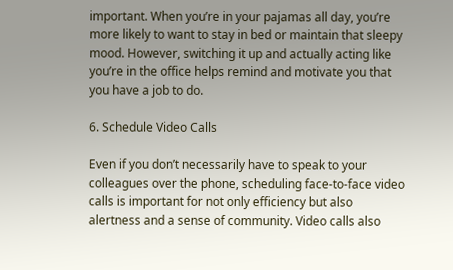important. When you’re in your pajamas all day, you’re more likely to want to stay in bed or maintain that sleepy mood. However, switching it up and actually acting like you’re in the office helps remind and motivate you that you have a job to do.

6. Schedule Video Calls

Even if you don’t necessarily have to speak to your colleagues over the phone, scheduling face-to-face video calls is important for not only efficiency but also alertness and a sense of community. Video calls also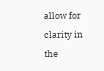allow for clarity in the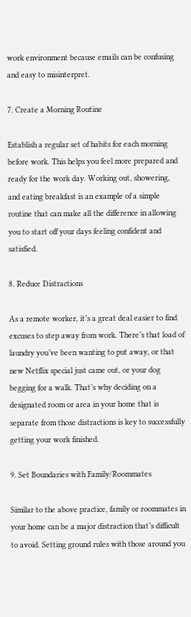work environment because emails can be confusing and easy to misinterpret.

7. Create a Morning Routine

Establish a regular set of habits for each morning before work. This helps you feel more prepared and ready for the work day. Working out, showering, and eating breakfast is an example of a simple routine that can make all the difference in allowing you to start off your days feeling confident and satisfied.

8. Reduce Distractions

As a remote worker, it’s a great deal easier to find excuses to step away from work. There’s that load of laundry you’ve been wanting to put away, or that new Netflix special just came out, or your dog begging for a walk. That’s why deciding on a designated room or area in your home that is separate from those distractions is key to successfully getting your work finished.

9. Set Boundaries with Family/Roommates

Similar to the above practice, family or roommates in your home can be a major distraction that’s difficult to avoid. Setting ground rules with those around you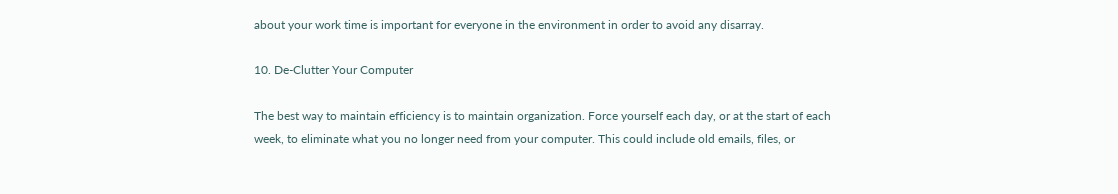about your work time is important for everyone in the environment in order to avoid any disarray.

10. De-Clutter Your Computer

The best way to maintain efficiency is to maintain organization. Force yourself each day, or at the start of each week, to eliminate what you no longer need from your computer. This could include old emails, files, or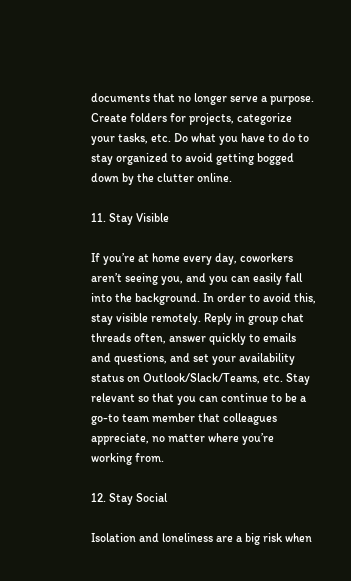documents that no longer serve a purpose. Create folders for projects, categorize your tasks, etc. Do what you have to do to stay organized to avoid getting bogged down by the clutter online.

11. Stay Visible

If you’re at home every day, coworkers aren’t seeing you, and you can easily fall into the background. In order to avoid this, stay visible remotely. Reply in group chat threads often, answer quickly to emails and questions, and set your availability status on Outlook/Slack/Teams, etc. Stay relevant so that you can continue to be a go-to team member that colleagues appreciate, no matter where you’re working from.

12. Stay Social

Isolation and loneliness are a big risk when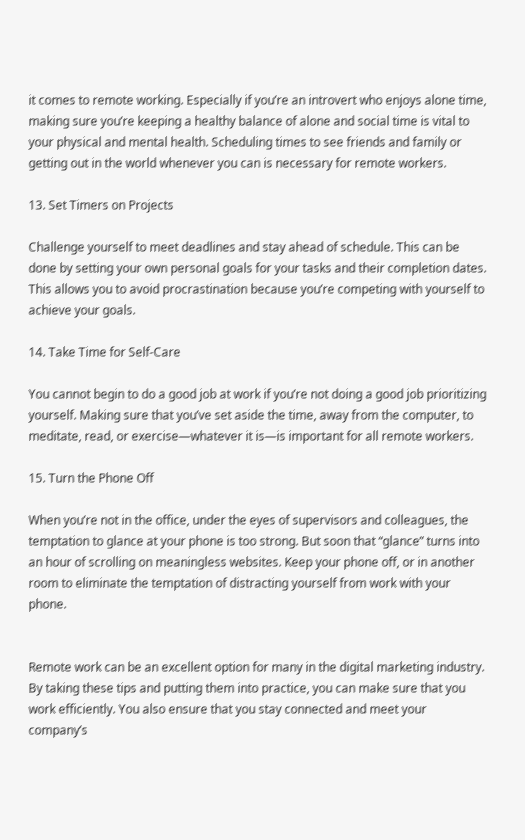it comes to remote working. Especially if you’re an introvert who enjoys alone time, making sure you’re keeping a healthy balance of alone and social time is vital to your physical and mental health. Scheduling times to see friends and family or getting out in the world whenever you can is necessary for remote workers.

13. Set Timers on Projects

Challenge yourself to meet deadlines and stay ahead of schedule. This can be done by setting your own personal goals for your tasks and their completion dates. This allows you to avoid procrastination because you’re competing with yourself to achieve your goals.

14. Take Time for Self-Care

You cannot begin to do a good job at work if you’re not doing a good job prioritizing yourself. Making sure that you’ve set aside the time, away from the computer, to meditate, read, or exercise—whatever it is—is important for all remote workers.

15. Turn the Phone Off

When you’re not in the office, under the eyes of supervisors and colleagues, the temptation to glance at your phone is too strong. But soon that “glance” turns into an hour of scrolling on meaningless websites. Keep your phone off, or in another room to eliminate the temptation of distracting yourself from work with your phone.


Remote work can be an excellent option for many in the digital marketing industry. By taking these tips and putting them into practice, you can make sure that you work efficiently. You also ensure that you stay connected and meet your company’s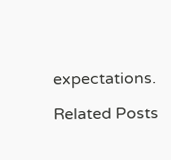expectations.

Related Posts